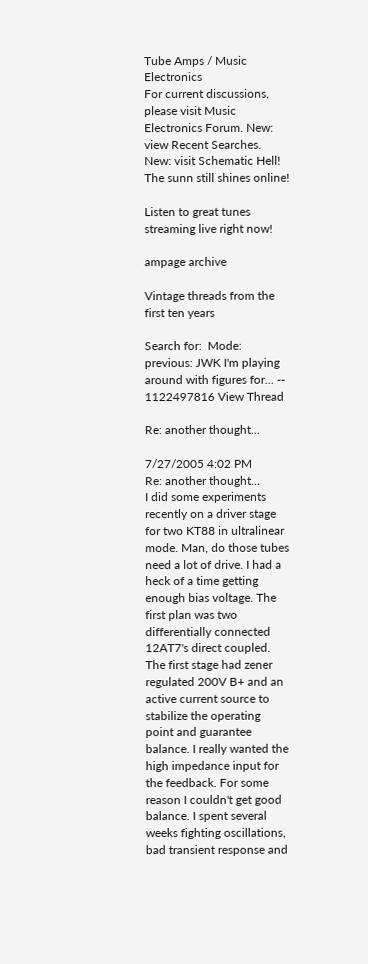Tube Amps / Music Electronics
For current discussions, please visit Music Electronics Forum. New: view Recent Searches.
New: visit Schematic Hell!
The sunn still shines online!

Listen to great tunes streaming live right now!

ampage archive

Vintage threads from the first ten years

Search for:  Mode:
previous: JWK I'm playing around with figures for... -- 1122497816 View Thread

Re: another thought...

7/27/2005 4:02 PM
Re: another thought...
I did some experiments recently on a driver stage for two KT88 in ultralinear mode. Man, do those tubes need a lot of drive. I had a heck of a time getting enough bias voltage. The first plan was two differentially connected 12AT7's direct coupled. The first stage had zener regulated 200V B+ and an active current source to stabilize the operating point and guarantee balance. I really wanted the high impedance input for the feedback. For some reason I couldn't get good balance. I spent several weeks fighting oscillations, bad transient response and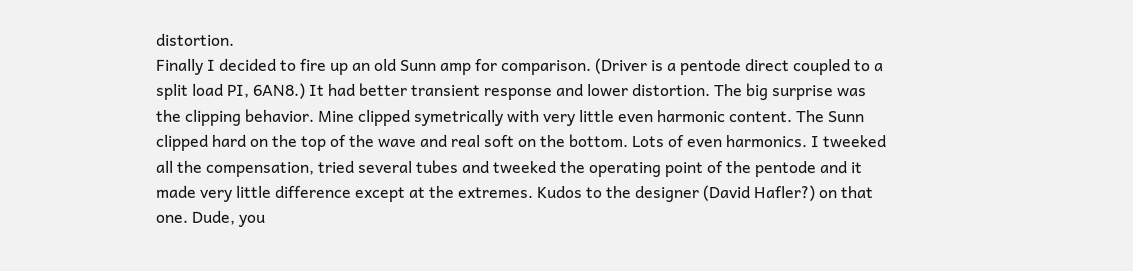distortion.
Finally I decided to fire up an old Sunn amp for comparison. (Driver is a pentode direct coupled to a split load PI, 6AN8.) It had better transient response and lower distortion. The big surprise was the clipping behavior. Mine clipped symetrically with very little even harmonic content. The Sunn clipped hard on the top of the wave and real soft on the bottom. Lots of even harmonics. I tweeked all the compensation, tried several tubes and tweeked the operating point of the pentode and it made very little difference except at the extremes. Kudos to the designer (David Hafler?) on that one. Dude, you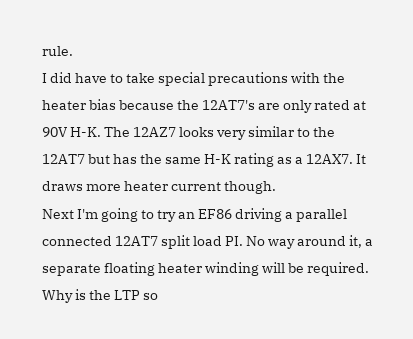rule.
I did have to take special precautions with the heater bias because the 12AT7's are only rated at 90V H-K. The 12AZ7 looks very similar to the 12AT7 but has the same H-K rating as a 12AX7. It draws more heater current though.
Next I'm going to try an EF86 driving a parallel connected 12AT7 split load PI. No way around it, a separate floating heater winding will be required.
Why is the LTP so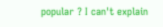popular ? I can't explain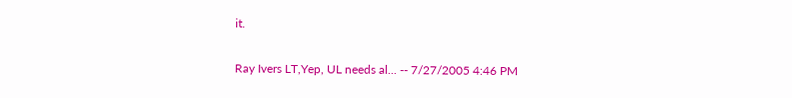it.

Ray Ivers LT,Yep, UL needs al... -- 7/27/2005 4:46 PM